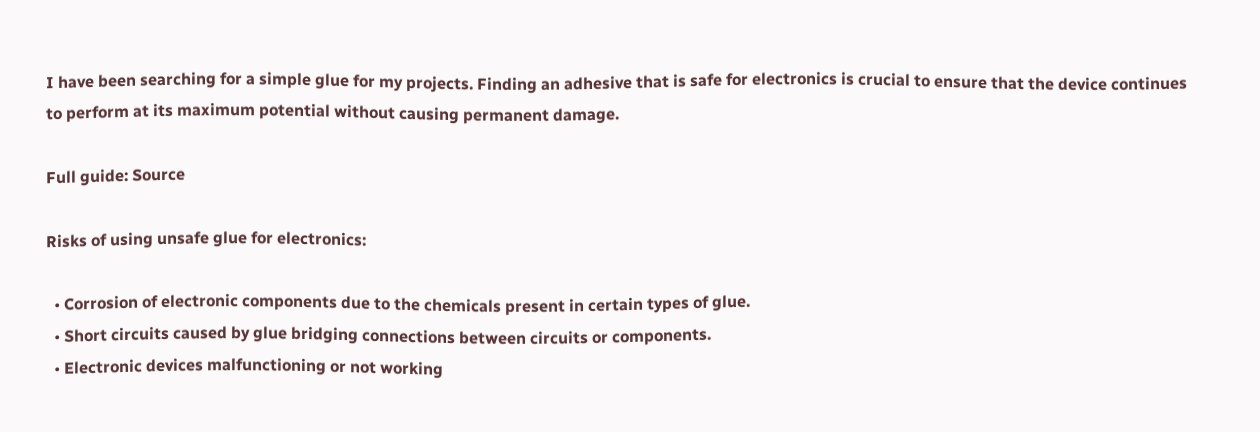I have been searching for a simple glue for my projects. Finding an adhesive that is safe for electronics is crucial to ensure that the device continues to perform at its maximum potential without causing permanent damage.

Full guide: Source

Risks of using unsafe glue for electronics:

  • Corrosion of electronic components due to the chemicals present in certain types of glue.
  • Short circuits caused by glue bridging connections between circuits or components.
  • Electronic devices malfunctioning or not working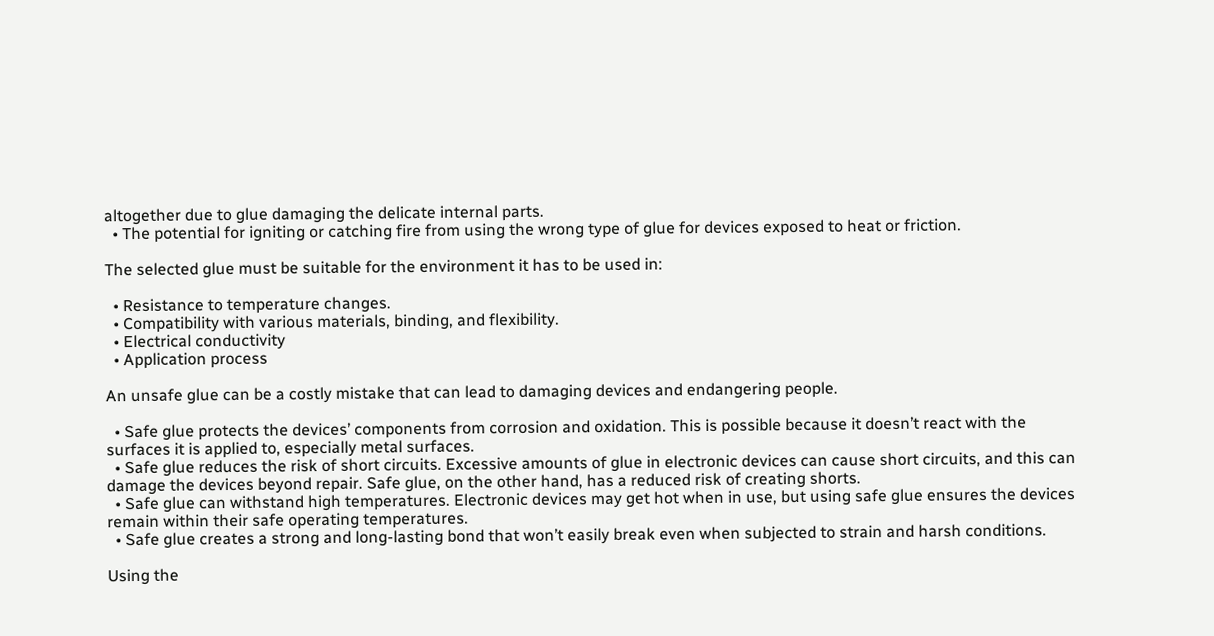altogether due to glue damaging the delicate internal parts.
  • The potential for igniting or catching fire from using the wrong type of glue for devices exposed to heat or friction.

The selected glue must be suitable for the environment it has to be used in:

  • Resistance to temperature changes.
  • Compatibility with various materials, binding, and flexibility.
  • Electrical conductivity
  • Application process

An unsafe glue can be a costly mistake that can lead to damaging devices and endangering people.

  • Safe glue protects the devices’ components from corrosion and oxidation. This is possible because it doesn’t react with the surfaces it is applied to, especially metal surfaces.
  • Safe glue reduces the risk of short circuits. Excessive amounts of glue in electronic devices can cause short circuits, and this can damage the devices beyond repair. Safe glue, on the other hand, has a reduced risk of creating shorts.
  • Safe glue can withstand high temperatures. Electronic devices may get hot when in use, but using safe glue ensures the devices remain within their safe operating temperatures.
  • Safe glue creates a strong and long-lasting bond that won’t easily break even when subjected to strain and harsh conditions.

Using the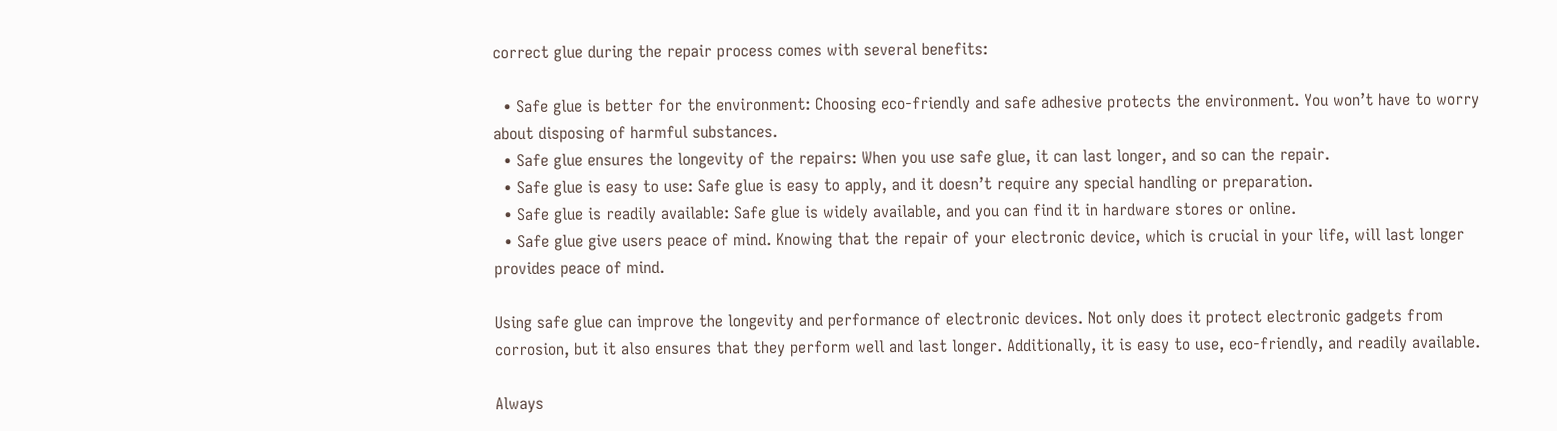correct glue during the repair process comes with several benefits:

  • Safe glue is better for the environment: Choosing eco-friendly and safe adhesive protects the environment. You won’t have to worry about disposing of harmful substances.
  • Safe glue ensures the longevity of the repairs: When you use safe glue, it can last longer, and so can the repair.
  • Safe glue is easy to use: Safe glue is easy to apply, and it doesn’t require any special handling or preparation.
  • Safe glue is readily available: Safe glue is widely available, and you can find it in hardware stores or online.
  • Safe glue give users peace of mind. Knowing that the repair of your electronic device, which is crucial in your life, will last longer provides peace of mind.

Using safe glue can improve the longevity and performance of electronic devices. Not only does it protect electronic gadgets from corrosion, but it also ensures that they perform well and last longer. Additionally, it is easy to use, eco-friendly, and readily available.

Always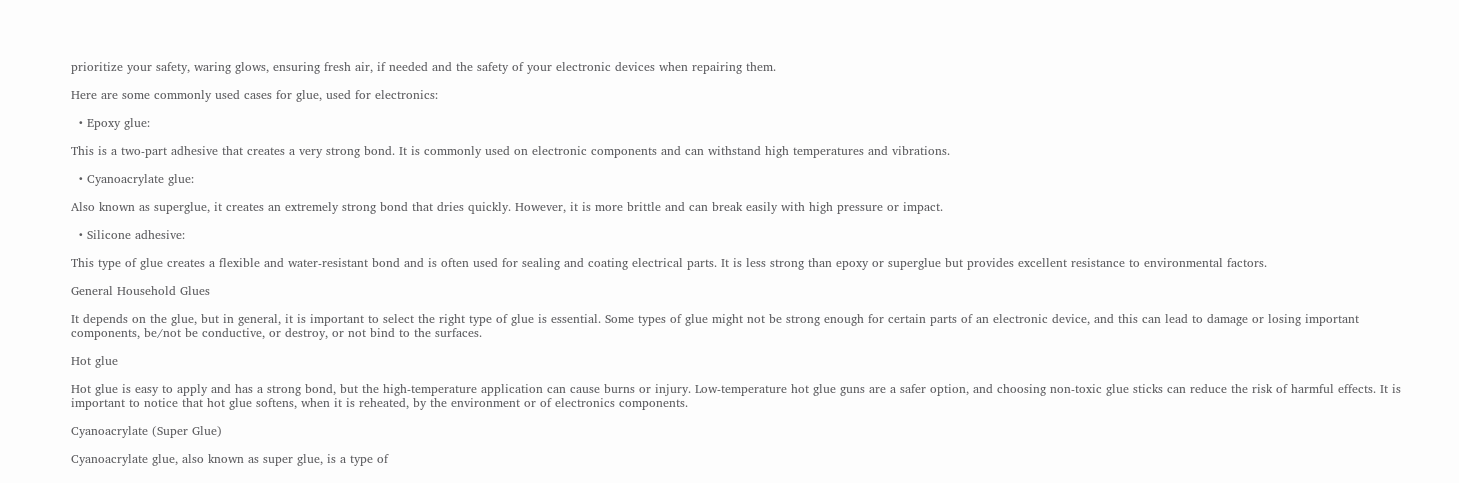prioritize your safety, waring glows, ensuring fresh air, if needed and the safety of your electronic devices when repairing them.

Here are some commonly used cases for glue, used for electronics:

  • Epoxy glue:

This is a two-part adhesive that creates a very strong bond. It is commonly used on electronic components and can withstand high temperatures and vibrations.

  • Cyanoacrylate glue:

Also known as superglue, it creates an extremely strong bond that dries quickly. However, it is more brittle and can break easily with high pressure or impact.

  • Silicone adhesive:

This type of glue creates a flexible and water-resistant bond and is often used for sealing and coating electrical parts. It is less strong than epoxy or superglue but provides excellent resistance to environmental factors.

General Household Glues

It depends on the glue, but in general, it is important to select the right type of glue is essential. Some types of glue might not be strong enough for certain parts of an electronic device, and this can lead to damage or losing important components, be/not be conductive, or destroy, or not bind to the surfaces.

Hot glue

Hot glue is easy to apply and has a strong bond, but the high-temperature application can cause burns or injury. Low-temperature hot glue guns are a safer option, and choosing non-toxic glue sticks can reduce the risk of harmful effects. It is important to notice that hot glue softens, when it is reheated, by the environment or of electronics components.

Cyanoacrylate (Super Glue)

Cyanoacrylate glue, also known as super glue, is a type of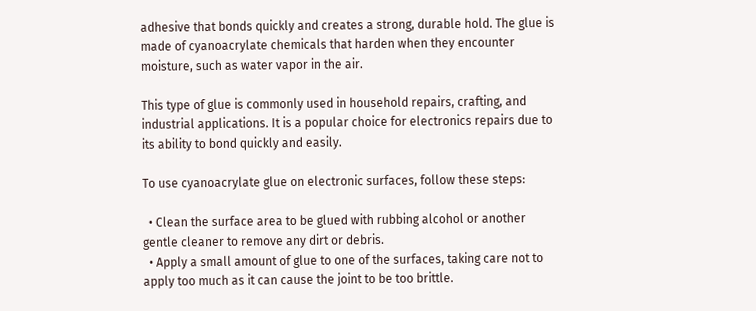adhesive that bonds quickly and creates a strong, durable hold. The glue is made of cyanoacrylate chemicals that harden when they encounter moisture, such as water vapor in the air.

This type of glue is commonly used in household repairs, crafting, and industrial applications. It is a popular choice for electronics repairs due to its ability to bond quickly and easily.

To use cyanoacrylate glue on electronic surfaces, follow these steps:

  • Clean the surface area to be glued with rubbing alcohol or another gentle cleaner to remove any dirt or debris.
  • Apply a small amount of glue to one of the surfaces, taking care not to apply too much as it can cause the joint to be too brittle.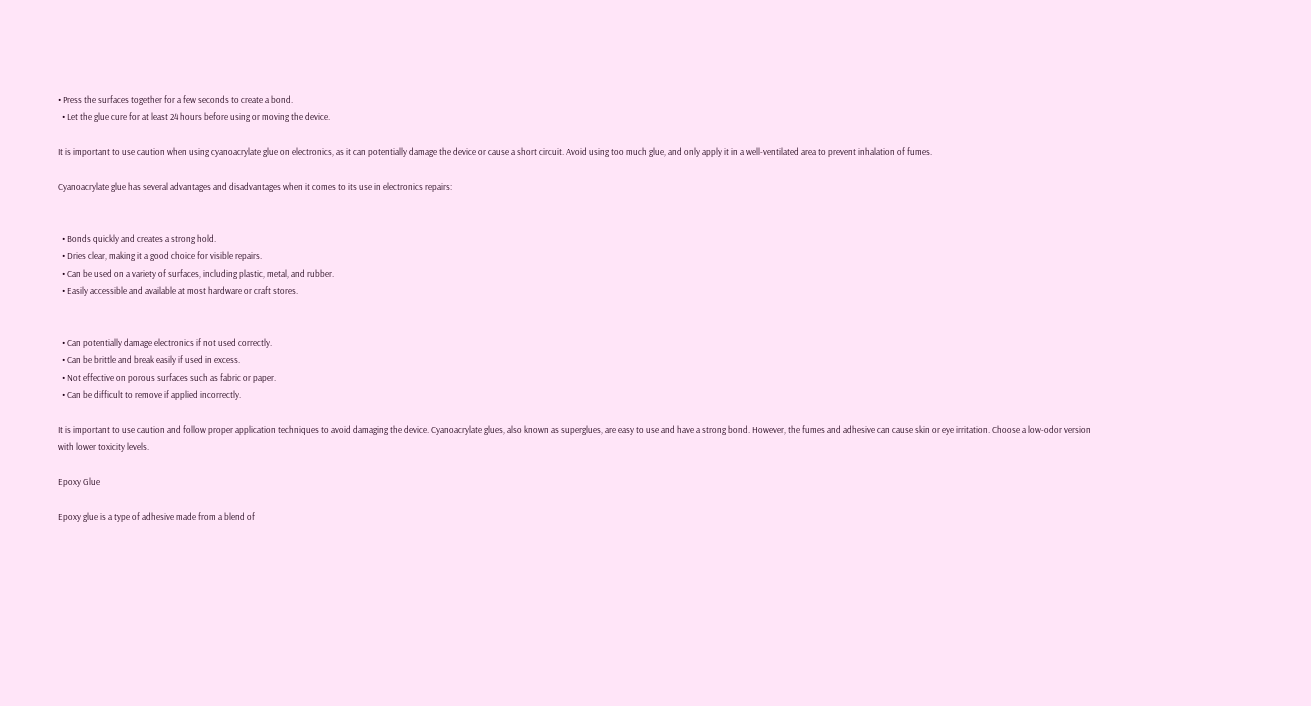• Press the surfaces together for a few seconds to create a bond.
  • Let the glue cure for at least 24 hours before using or moving the device.

It is important to use caution when using cyanoacrylate glue on electronics, as it can potentially damage the device or cause a short circuit. Avoid using too much glue, and only apply it in a well-ventilated area to prevent inhalation of fumes.

Cyanoacrylate glue has several advantages and disadvantages when it comes to its use in electronics repairs:


  • Bonds quickly and creates a strong hold.
  • Dries clear, making it a good choice for visible repairs.
  • Can be used on a variety of surfaces, including plastic, metal, and rubber.
  • Easily accessible and available at most hardware or craft stores.


  • Can potentially damage electronics if not used correctly.
  • Can be brittle and break easily if used in excess.
  • Not effective on porous surfaces such as fabric or paper.
  • Can be difficult to remove if applied incorrectly.

It is important to use caution and follow proper application techniques to avoid damaging the device. Cyanoacrylate glues, also known as superglues, are easy to use and have a strong bond. However, the fumes and adhesive can cause skin or eye irritation. Choose a low-odor version with lower toxicity levels.

Epoxy Glue

Epoxy glue is a type of adhesive made from a blend of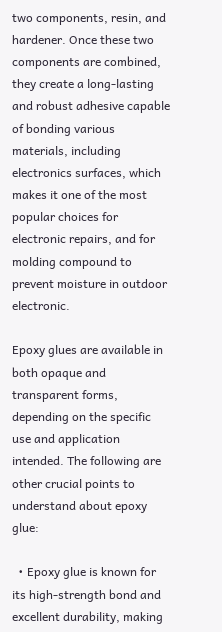two components, resin, and hardener. Once these two components are combined, they create a long-lasting and robust adhesive capable of bonding various materials, including electronics surfaces, which makes it one of the most popular choices for electronic repairs, and for molding compound to prevent moisture in outdoor electronic.

Epoxy glues are available in both opaque and transparent forms, depending on the specific use and application intended. The following are other crucial points to understand about epoxy glue:

  • Epoxy glue is known for its high-strength bond and excellent durability, making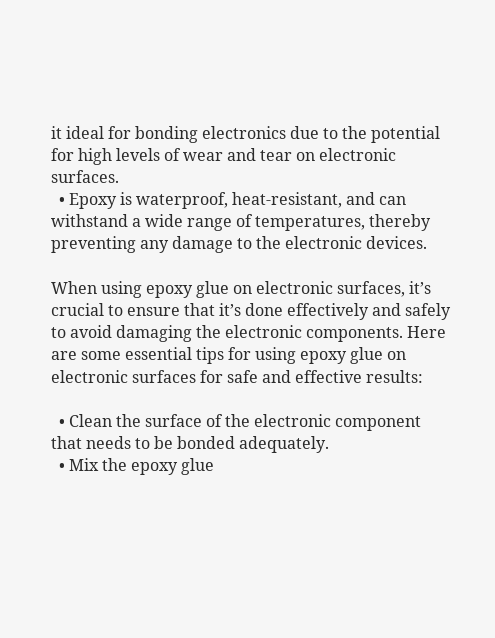it ideal for bonding electronics due to the potential for high levels of wear and tear on electronic surfaces.
  • Epoxy is waterproof, heat-resistant, and can withstand a wide range of temperatures, thereby preventing any damage to the electronic devices.

When using epoxy glue on electronic surfaces, it’s crucial to ensure that it’s done effectively and safely to avoid damaging the electronic components. Here are some essential tips for using epoxy glue on electronic surfaces for safe and effective results:

  • Clean the surface of the electronic component that needs to be bonded adequately.
  • Mix the epoxy glue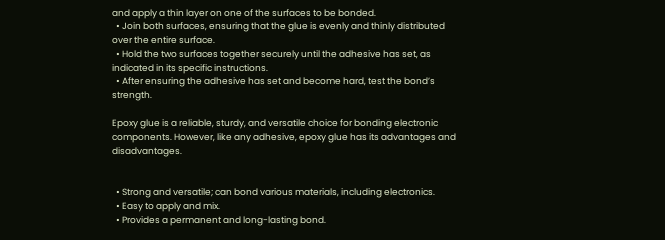and apply a thin layer on one of the surfaces to be bonded.
  • Join both surfaces, ensuring that the glue is evenly and thinly distributed over the entire surface.
  • Hold the two surfaces together securely until the adhesive has set, as indicated in its specific instructions.
  • After ensuring the adhesive has set and become hard, test the bond’s strength.

Epoxy glue is a reliable, sturdy, and versatile choice for bonding electronic components. However, like any adhesive, epoxy glue has its advantages and disadvantages.


  • Strong and versatile; can bond various materials, including electronics.
  • Easy to apply and mix.
  • Provides a permanent and long-lasting bond.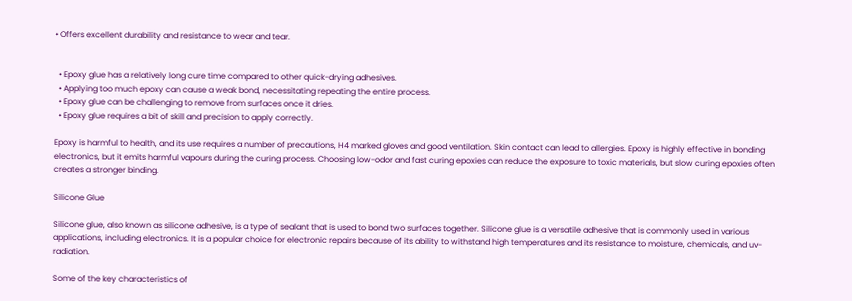• Offers excellent durability and resistance to wear and tear.


  • Epoxy glue has a relatively long cure time compared to other quick-drying adhesives.
  • Applying too much epoxy can cause a weak bond, necessitating repeating the entire process.
  • Epoxy glue can be challenging to remove from surfaces once it dries.
  • Epoxy glue requires a bit of skill and precision to apply correctly.

Epoxy is harmful to health, and its use requires a number of precautions, H4 marked gloves and good ventilation. Skin contact can lead to allergies. Epoxy is highly effective in bonding electronics, but it emits harmful vapours during the curing process. Choosing low-odor and fast curing epoxies can reduce the exposure to toxic materials, but slow curing epoxies often creates a stronger binding.

Silicone Glue

Silicone glue, also known as silicone adhesive, is a type of sealant that is used to bond two surfaces together. Silicone glue is a versatile adhesive that is commonly used in various applications, including electronics. It is a popular choice for electronic repairs because of its ability to withstand high temperatures and its resistance to moisture, chemicals, and uv-radiation.

Some of the key characteristics of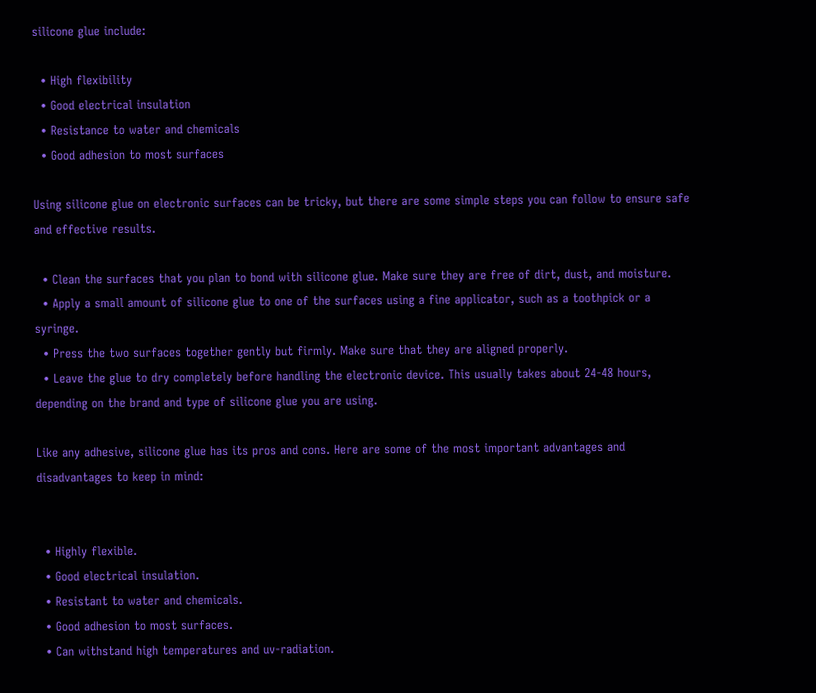silicone glue include:

  • High flexibility
  • Good electrical insulation
  • Resistance to water and chemicals
  • Good adhesion to most surfaces

Using silicone glue on electronic surfaces can be tricky, but there are some simple steps you can follow to ensure safe and effective results.

  • Clean the surfaces that you plan to bond with silicone glue. Make sure they are free of dirt, dust, and moisture.
  • Apply a small amount of silicone glue to one of the surfaces using a fine applicator, such as a toothpick or a syringe.
  • Press the two surfaces together gently but firmly. Make sure that they are aligned properly.
  • Leave the glue to dry completely before handling the electronic device. This usually takes about 24-48 hours, depending on the brand and type of silicone glue you are using.

Like any adhesive, silicone glue has its pros and cons. Here are some of the most important advantages and disadvantages to keep in mind:


  • Highly flexible.
  • Good electrical insulation.
  • Resistant to water and chemicals.
  • Good adhesion to most surfaces.
  • Can withstand high temperatures and uv-radiation.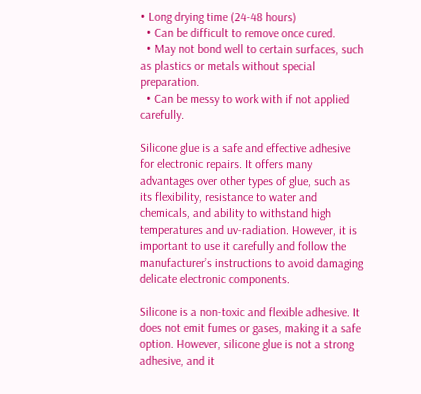• Long drying time (24-48 hours)
  • Can be difficult to remove once cured.
  • May not bond well to certain surfaces, such as plastics or metals without special preparation.
  • Can be messy to work with if not applied carefully.

Silicone glue is a safe and effective adhesive for electronic repairs. It offers many advantages over other types of glue, such as its flexibility, resistance to water and chemicals, and ability to withstand high temperatures and uv-radiation. However, it is important to use it carefully and follow the manufacturer’s instructions to avoid damaging delicate electronic components.

Silicone is a non-toxic and flexible adhesive. It does not emit fumes or gases, making it a safe option. However, silicone glue is not a strong adhesive, and it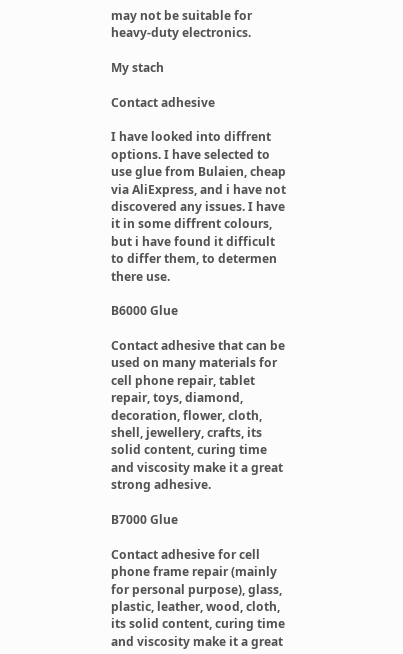may not be suitable for heavy-duty electronics.

My stach

Contact adhesive

I have looked into diffrent options. I have selected to use glue from Bulaien, cheap via AliExpress, and i have not discovered any issues. I have it in some diffrent colours, but i have found it difficult to differ them, to determen there use.

B6000 Glue

Contact adhesive that can be used on many materials for cell phone repair, tablet repair, toys, diamond, decoration, flower, cloth, shell, jewellery, crafts, its solid content, curing time and viscosity make it a great strong adhesive.

B7000 Glue

Contact adhesive for cell phone frame repair (mainly for personal purpose), glass, plastic, leather, wood, cloth, its solid content, curing time and viscosity make it a great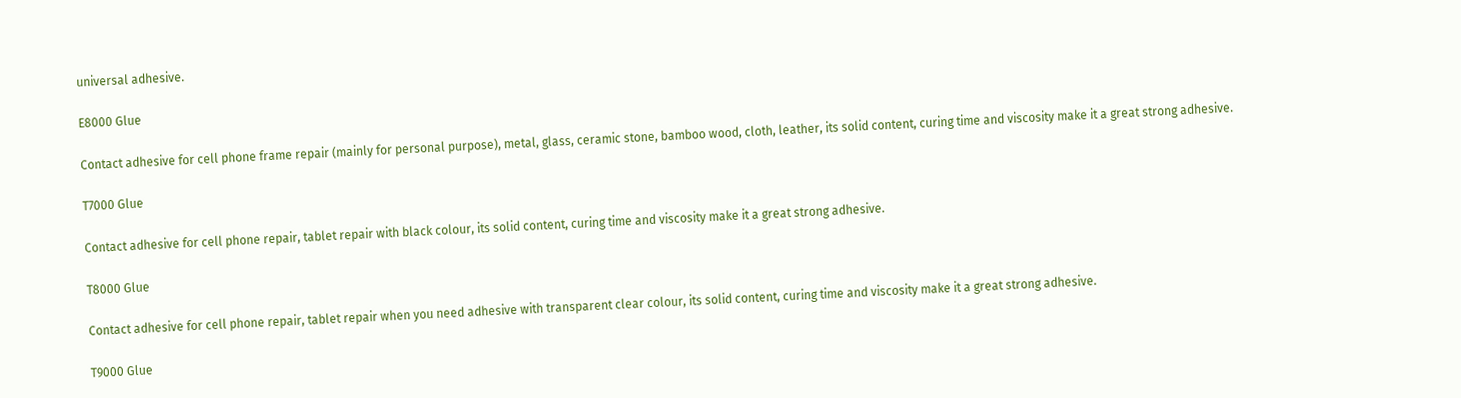universal adhesive.

E8000 Glue

Contact adhesive for cell phone frame repair (mainly for personal purpose), metal, glass, ceramic stone, bamboo wood, cloth, leather, its solid content, curing time and viscosity make it a great strong adhesive.

T7000 Glue

Contact adhesive for cell phone repair, tablet repair with black colour, its solid content, curing time and viscosity make it a great strong adhesive.

T8000 Glue

Contact adhesive for cell phone repair, tablet repair when you need adhesive with transparent clear colour, its solid content, curing time and viscosity make it a great strong adhesive.

T9000 Glue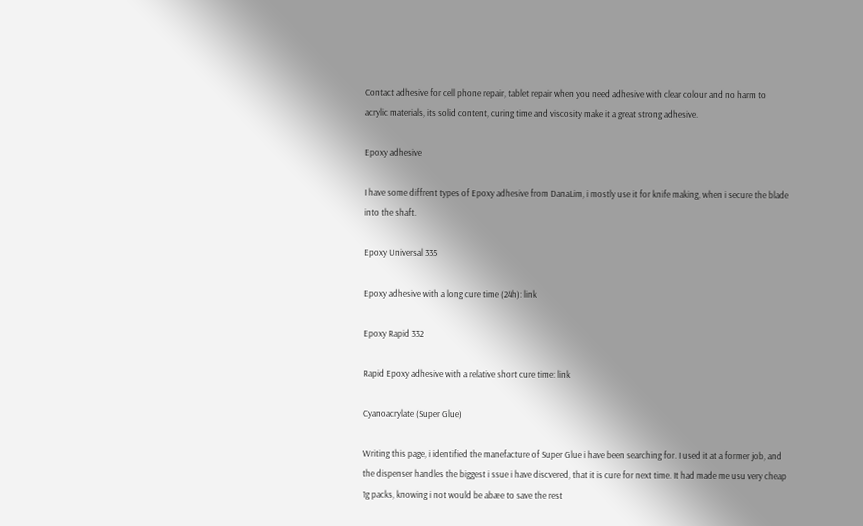Contact adhesive for cell phone repair, tablet repair when you need adhesive with clear colour and no harm to acrylic materials, its solid content, curing time and viscosity make it a great strong adhesive.

Epoxy adhesive

I have some diffrent types of Epoxy adhesive from DanaLim, i mostly use it for knife making, when i secure the blade into the shaft.

Epoxy Universal 335

Epoxy adhesive with a long cure time (24h): link

Epoxy Rapid 332

Rapid Epoxy adhesive with a relative short cure time: link

Cyanoacrylate (Super Glue)

Writing this page, i identified the manefacture of Super Glue i have been searching for. I used it at a former job, and the dispenser handles the biggest i ssue i have discvered, that it is cure for next time. It had made me usu very cheap 1g packs, knowing i not would be abæe to save the rest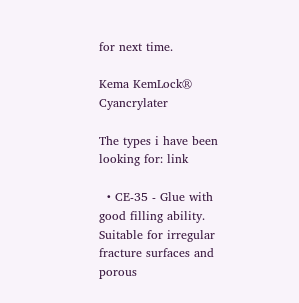for next time.

Kema KemLock® Cyancrylater

The types i have been looking for: link

  • CE-35 - Glue with good filling ability. Suitable for irregular fracture surfaces and porous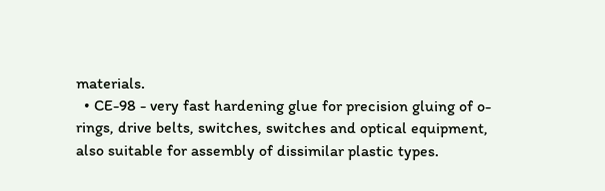materials.
  • CE-98 - very fast hardening glue for precision gluing of o-rings, drive belts, switches, switches and optical equipment, also suitable for assembly of dissimilar plastic types.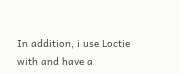In addition, i use Loctie with and have a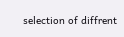selection of diffrent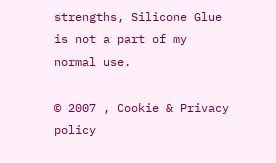strengths, Silicone Glue is not a part of my normal use.

© 2007 , Cookie & Privacy policy